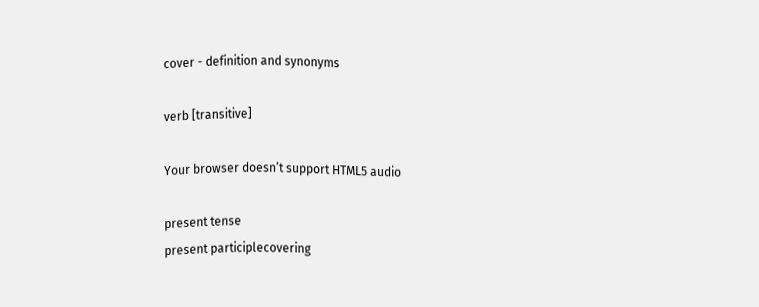cover - definition and synonyms

verb [transitive]

Your browser doesn’t support HTML5 audio

present tense
present participlecovering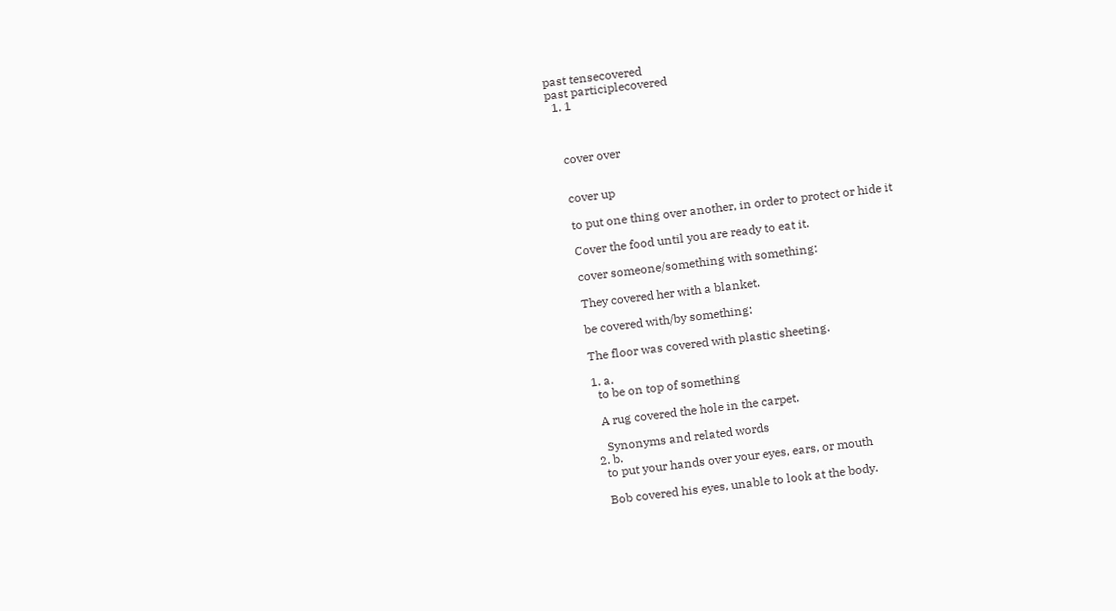past tensecovered
past participlecovered
  1. 1



    cover over


    cover up

    to put one thing over another, in order to protect or hide it

    Cover the food until you are ready to eat it.

    cover someone/something with something:

    They covered her with a blanket.

    be covered with/by something:

    The floor was covered with plastic sheeting.

    1. a.
      to be on top of something

      A rug covered the hole in the carpet.

       Synonyms and related words
    2. b.
      to put your hands over your eyes, ears, or mouth

      Bob covered his eyes, unable to look at the body.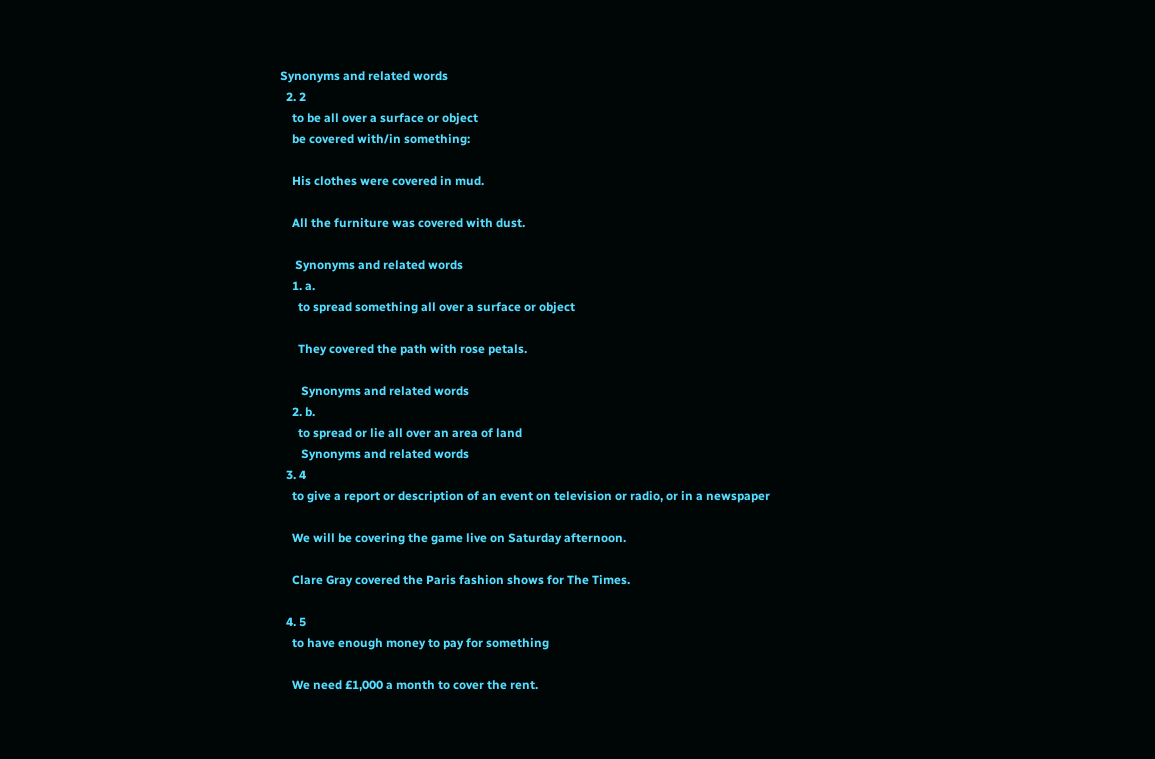Synonyms and related words
  2. 2
    to be all over a surface or object
    be covered with/in something:

    His clothes were covered in mud.

    All the furniture was covered with dust.

     Synonyms and related words
    1. a.
      to spread something all over a surface or object

      They covered the path with rose petals.

       Synonyms and related words
    2. b.
      to spread or lie all over an area of land
       Synonyms and related words
  3. 4
    to give a report or description of an event on television or radio, or in a newspaper

    We will be covering the game live on Saturday afternoon.

    Clare Gray covered the Paris fashion shows for The Times.

  4. 5
    to have enough money to pay for something

    We need £1,000 a month to cover the rent.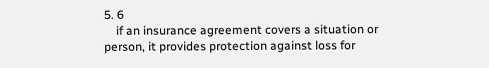5. 6
    if an insurance agreement covers a situation or person, it provides protection against loss for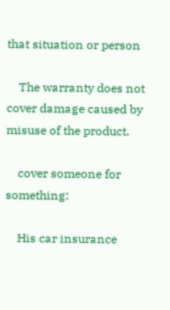that situation or person

    The warranty does not cover damage caused by misuse of the product.

    cover someone for something:

    His car insurance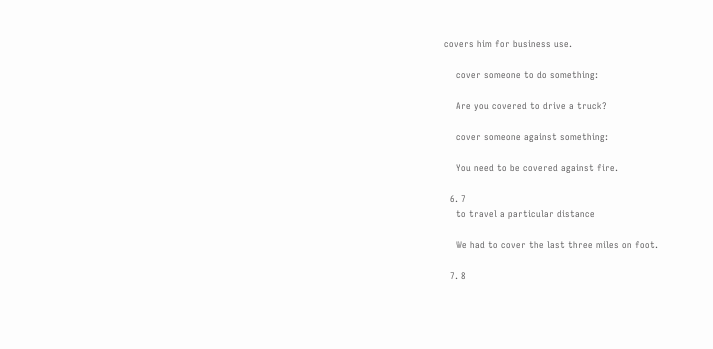covers him for business use.

    cover someone to do something:

    Are you covered to drive a truck?

    cover someone against something:

    You need to be covered against fire.

  6. 7
    to travel a particular distance

    We had to cover the last three miles on foot.

  7. 8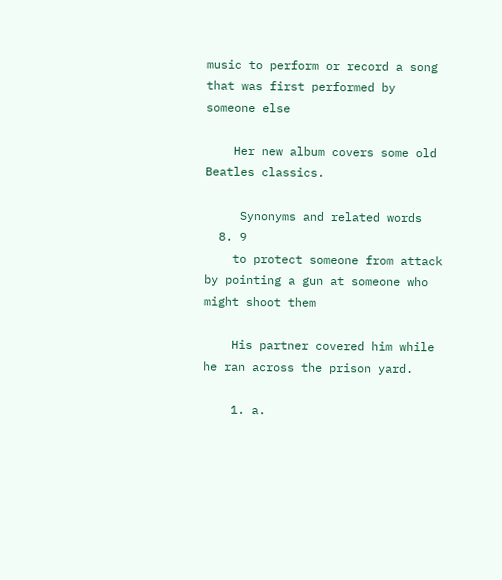music to perform or record a song that was first performed by someone else

    Her new album covers some old Beatles classics.

     Synonyms and related words
  8. 9
    to protect someone from attack by pointing a gun at someone who might shoot them

    His partner covered him while he ran across the prison yard.

    1. a.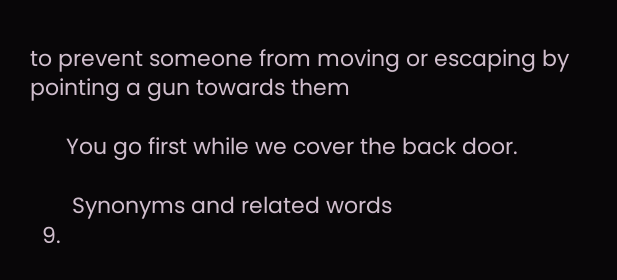to prevent someone from moving or escaping by pointing a gun towards them

      You go first while we cover the back door.

       Synonyms and related words
  9.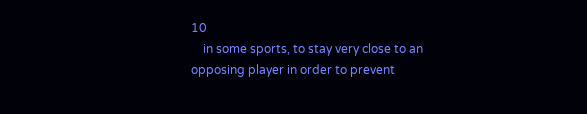10
    in some sports, to stay very close to an opposing player in order to prevent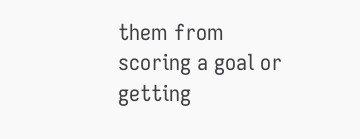them from scoring a goal or getting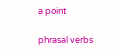a point

phrasal verbs